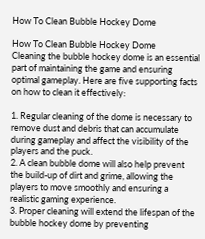How To Clean Bubble Hockey Dome

How To Clean Bubble Hockey Dome
Cleaning the bubble hockey dome is an essential part of maintaining the game and ensuring optimal gameplay. Here are five supporting facts on how to clean it effectively:

1. Regular cleaning of the dome is necessary to remove dust and debris that can accumulate during gameplay and affect the visibility of the players and the puck.
2. A clean bubble dome will also help prevent the build-up of dirt and grime, allowing the players to move smoothly and ensuring a realistic gaming experience.
3. Proper cleaning will extend the lifespan of the bubble hockey dome by preventing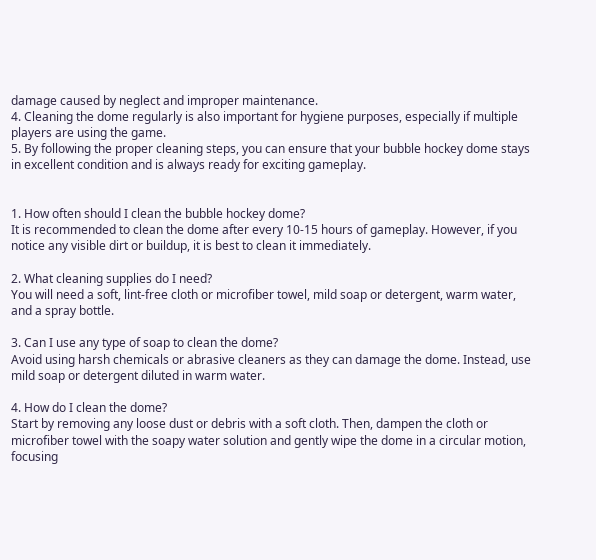damage caused by neglect and improper maintenance.
4. Cleaning the dome regularly is also important for hygiene purposes, especially if multiple players are using the game.
5. By following the proper cleaning steps, you can ensure that your bubble hockey dome stays in excellent condition and is always ready for exciting gameplay.


1. How often should I clean the bubble hockey dome?
It is recommended to clean the dome after every 10-15 hours of gameplay. However, if you notice any visible dirt or buildup, it is best to clean it immediately.

2. What cleaning supplies do I need?
You will need a soft, lint-free cloth or microfiber towel, mild soap or detergent, warm water, and a spray bottle.

3. Can I use any type of soap to clean the dome?
Avoid using harsh chemicals or abrasive cleaners as they can damage the dome. Instead, use mild soap or detergent diluted in warm water.

4. How do I clean the dome?
Start by removing any loose dust or debris with a soft cloth. Then, dampen the cloth or microfiber towel with the soapy water solution and gently wipe the dome in a circular motion, focusing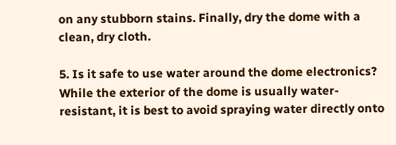on any stubborn stains. Finally, dry the dome with a clean, dry cloth.

5. Is it safe to use water around the dome electronics?
While the exterior of the dome is usually water-resistant, it is best to avoid spraying water directly onto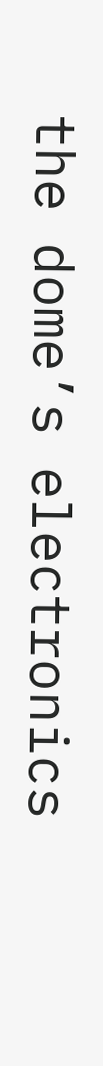the dome’s electronics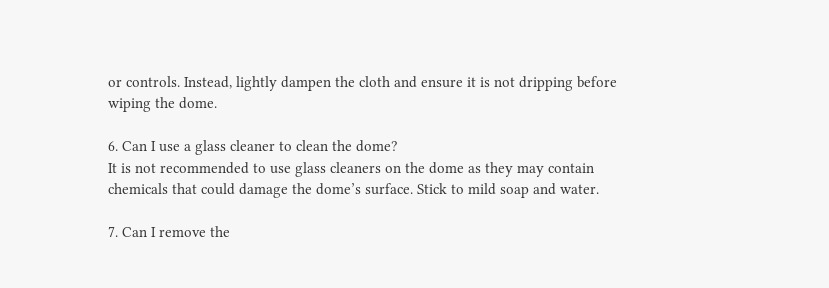or controls. Instead, lightly dampen the cloth and ensure it is not dripping before wiping the dome.

6. Can I use a glass cleaner to clean the dome?
It is not recommended to use glass cleaners on the dome as they may contain chemicals that could damage the dome’s surface. Stick to mild soap and water.

7. Can I remove the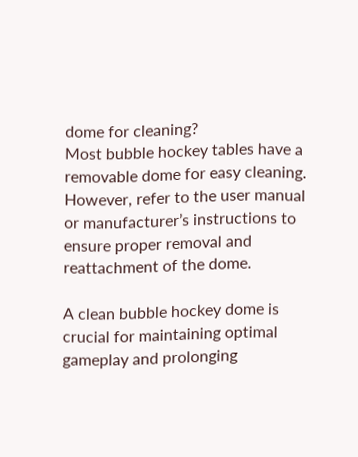dome for cleaning?
Most bubble hockey tables have a removable dome for easy cleaning. However, refer to the user manual or manufacturer’s instructions to ensure proper removal and reattachment of the dome.

A clean bubble hockey dome is crucial for maintaining optimal gameplay and prolonging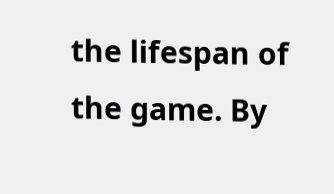the lifespan of the game. By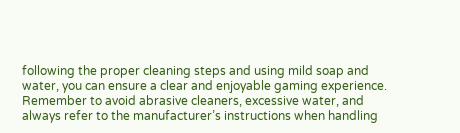following the proper cleaning steps and using mild soap and water, you can ensure a clear and enjoyable gaming experience. Remember to avoid abrasive cleaners, excessive water, and always refer to the manufacturer’s instructions when handling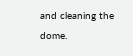and cleaning the dome.